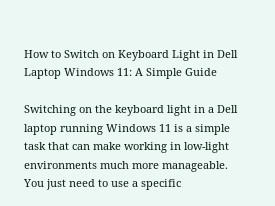How to Switch on Keyboard Light in Dell Laptop Windows 11: A Simple Guide

Switching on the keyboard light in a Dell laptop running Windows 11 is a simple task that can make working in low-light environments much more manageable. You just need to use a specific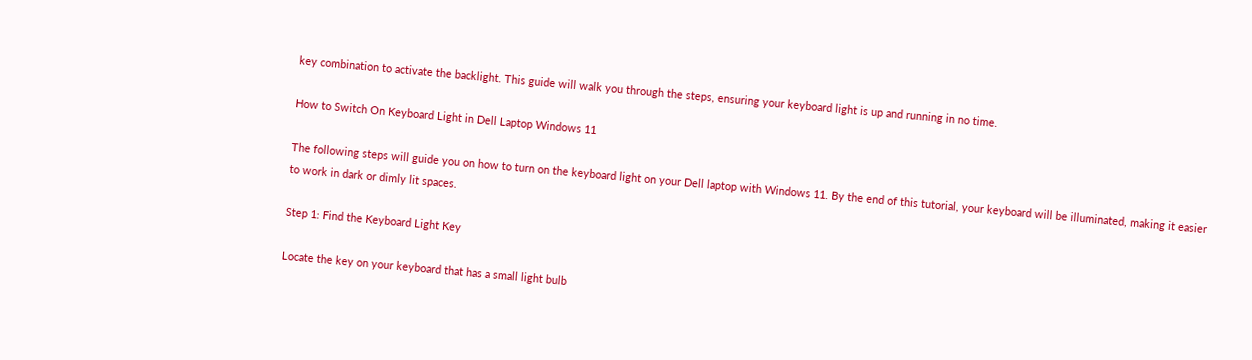key combination to activate the backlight. This guide will walk you through the steps, ensuring your keyboard light is up and running in no time.

How to Switch On Keyboard Light in Dell Laptop Windows 11

The following steps will guide you on how to turn on the keyboard light on your Dell laptop with Windows 11. By the end of this tutorial, your keyboard will be illuminated, making it easier to work in dark or dimly lit spaces.

Step 1: Find the Keyboard Light Key

Locate the key on your keyboard that has a small light bulb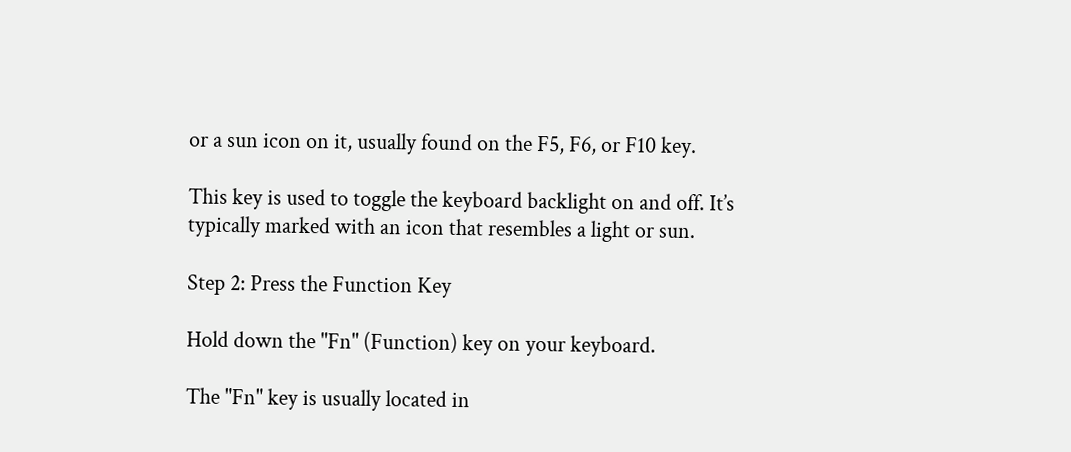or a sun icon on it, usually found on the F5, F6, or F10 key.

This key is used to toggle the keyboard backlight on and off. It’s typically marked with an icon that resembles a light or sun.

Step 2: Press the Function Key

Hold down the "Fn" (Function) key on your keyboard.

The "Fn" key is usually located in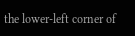the lower-left corner of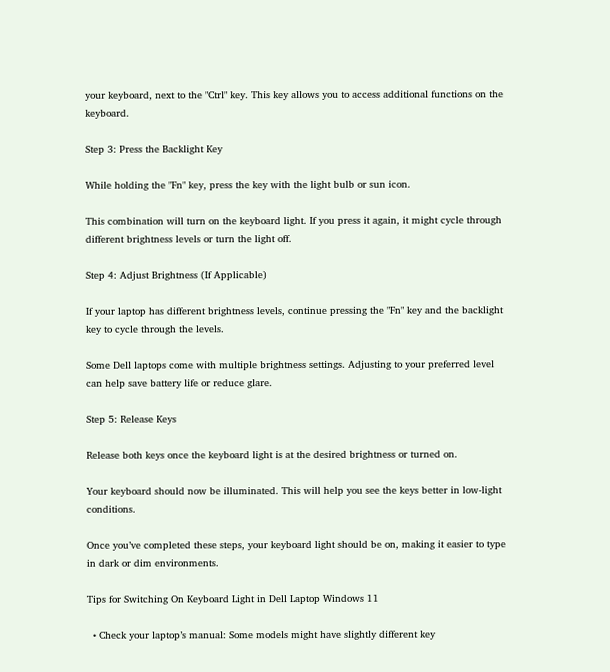your keyboard, next to the "Ctrl" key. This key allows you to access additional functions on the keyboard.

Step 3: Press the Backlight Key

While holding the "Fn" key, press the key with the light bulb or sun icon.

This combination will turn on the keyboard light. If you press it again, it might cycle through different brightness levels or turn the light off.

Step 4: Adjust Brightness (If Applicable)

If your laptop has different brightness levels, continue pressing the "Fn" key and the backlight key to cycle through the levels.

Some Dell laptops come with multiple brightness settings. Adjusting to your preferred level can help save battery life or reduce glare.

Step 5: Release Keys

Release both keys once the keyboard light is at the desired brightness or turned on.

Your keyboard should now be illuminated. This will help you see the keys better in low-light conditions.

Once you’ve completed these steps, your keyboard light should be on, making it easier to type in dark or dim environments.

Tips for Switching On Keyboard Light in Dell Laptop Windows 11

  • Check your laptop’s manual: Some models might have slightly different key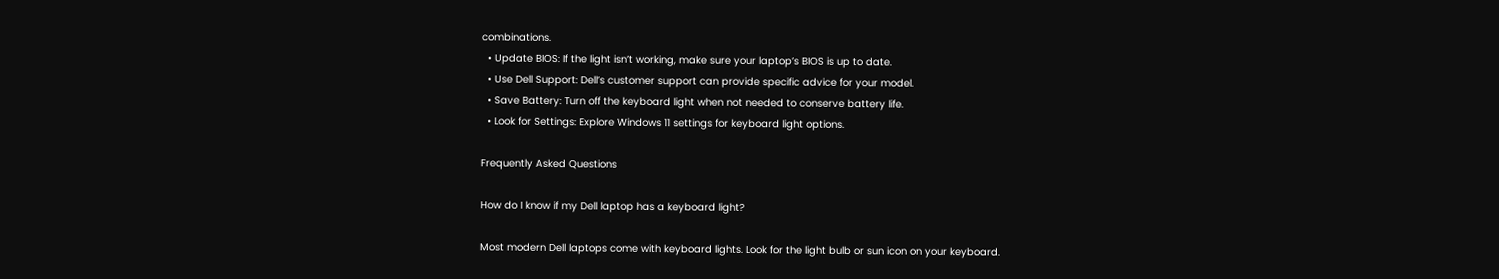combinations.
  • Update BIOS: If the light isn’t working, make sure your laptop’s BIOS is up to date.
  • Use Dell Support: Dell’s customer support can provide specific advice for your model.
  • Save Battery: Turn off the keyboard light when not needed to conserve battery life.
  • Look for Settings: Explore Windows 11 settings for keyboard light options.

Frequently Asked Questions

How do I know if my Dell laptop has a keyboard light?

Most modern Dell laptops come with keyboard lights. Look for the light bulb or sun icon on your keyboard.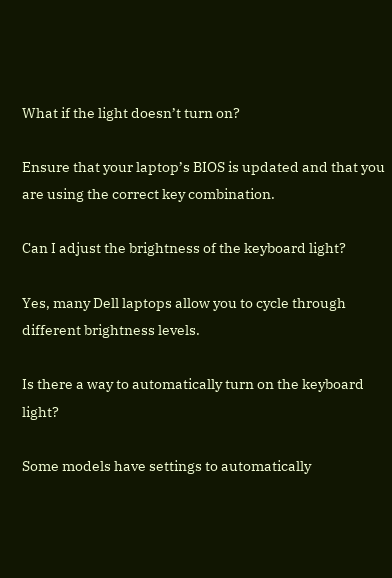What if the light doesn’t turn on?

Ensure that your laptop’s BIOS is updated and that you are using the correct key combination.

Can I adjust the brightness of the keyboard light?

Yes, many Dell laptops allow you to cycle through different brightness levels.

Is there a way to automatically turn on the keyboard light?

Some models have settings to automatically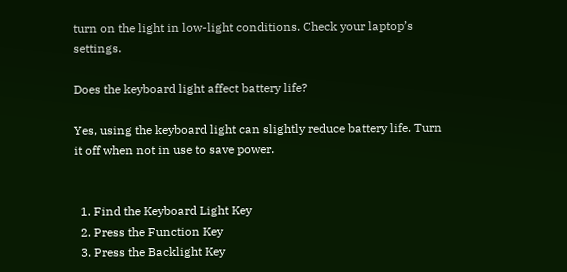turn on the light in low-light conditions. Check your laptop’s settings.

Does the keyboard light affect battery life?

Yes, using the keyboard light can slightly reduce battery life. Turn it off when not in use to save power.


  1. Find the Keyboard Light Key
  2. Press the Function Key
  3. Press the Backlight Key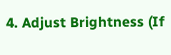4. Adjust Brightness (If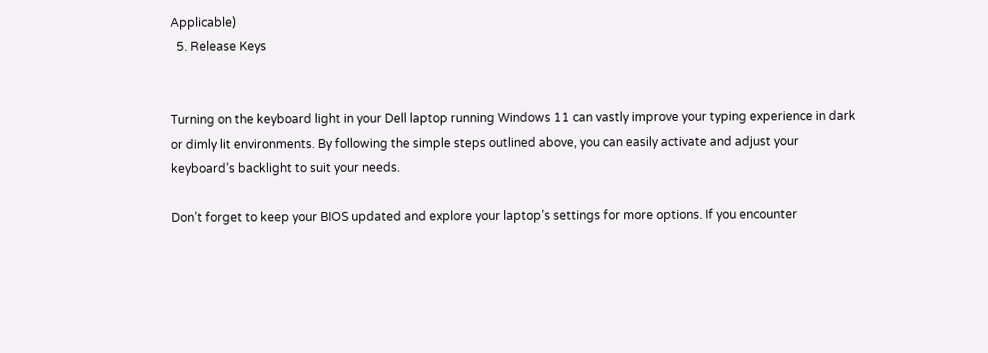Applicable)
  5. Release Keys


Turning on the keyboard light in your Dell laptop running Windows 11 can vastly improve your typing experience in dark or dimly lit environments. By following the simple steps outlined above, you can easily activate and adjust your keyboard’s backlight to suit your needs.

Don’t forget to keep your BIOS updated and explore your laptop’s settings for more options. If you encounter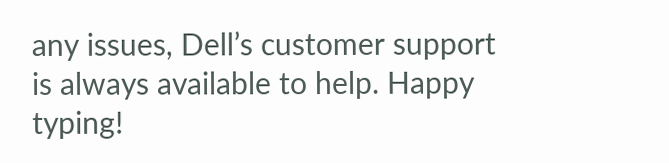any issues, Dell’s customer support is always available to help. Happy typing!